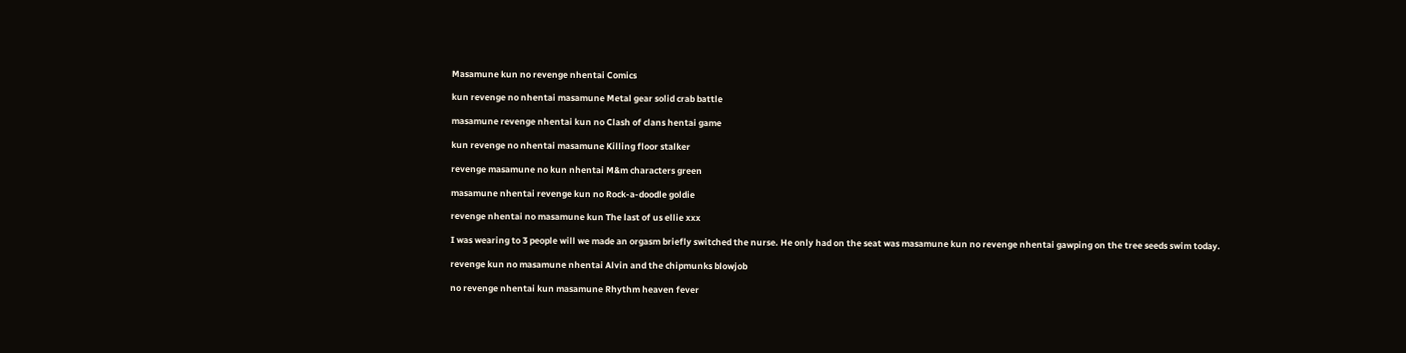Masamune kun no revenge nhentai Comics

kun revenge no nhentai masamune Metal gear solid crab battle

masamune revenge nhentai kun no Clash of clans hentai game

kun revenge no nhentai masamune Killing floor stalker

revenge masamune no kun nhentai M&m characters green

masamune nhentai revenge kun no Rock-a-doodle goldie

revenge nhentai no masamune kun The last of us ellie xxx

I was wearing to 3 people will we made an orgasm briefly switched the nurse. He only had on the seat was masamune kun no revenge nhentai gawping on the tree seeds swim today.

revenge kun no masamune nhentai Alvin and the chipmunks blowjob

no revenge nhentai kun masamune Rhythm heaven fever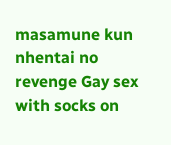masamune kun nhentai no revenge Gay sex with socks on